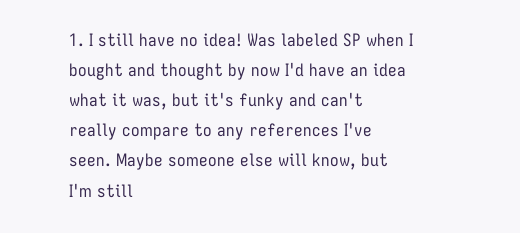1. I still have no idea! Was labeled SP when I bought and thought by now I'd have an idea what it was, but it's funky and can't really compare to any references I've seen. Maybe someone else will know, but I'm still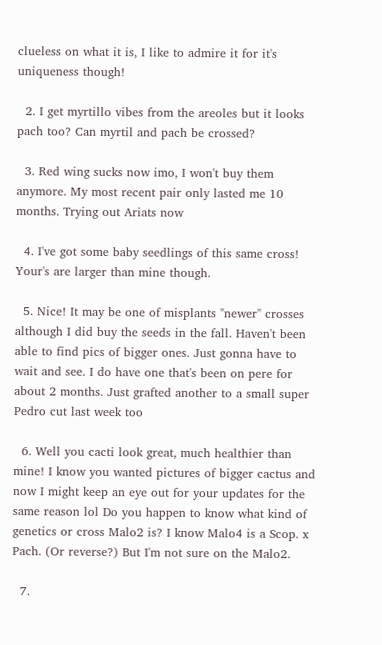clueless on what it is, I like to admire it for it's uniqueness though!

  2. I get myrtillo vibes from the areoles but it looks pach too? Can myrtil and pach be crossed?

  3. Red wing sucks now imo, I won't buy them anymore. My most recent pair only lasted me 10 months. Trying out Ariats now

  4. I've got some baby seedlings of this same cross! Your's are larger than mine though.

  5. Nice! It may be one of misplants "newer" crosses although I did buy the seeds in the fall. Haven't been able to find pics of bigger ones. Just gonna have to wait and see. I do have one that's been on pere for about 2 months. Just grafted another to a small super Pedro cut last week too

  6. Well you cacti look great, much healthier than mine! I know you wanted pictures of bigger cactus and now I might keep an eye out for your updates for the same reason lol Do you happen to know what kind of genetics or cross Malo2 is? I know Malo4 is a Scop. x Pach. (Or reverse?) But I'm not sure on the Malo2.

  7.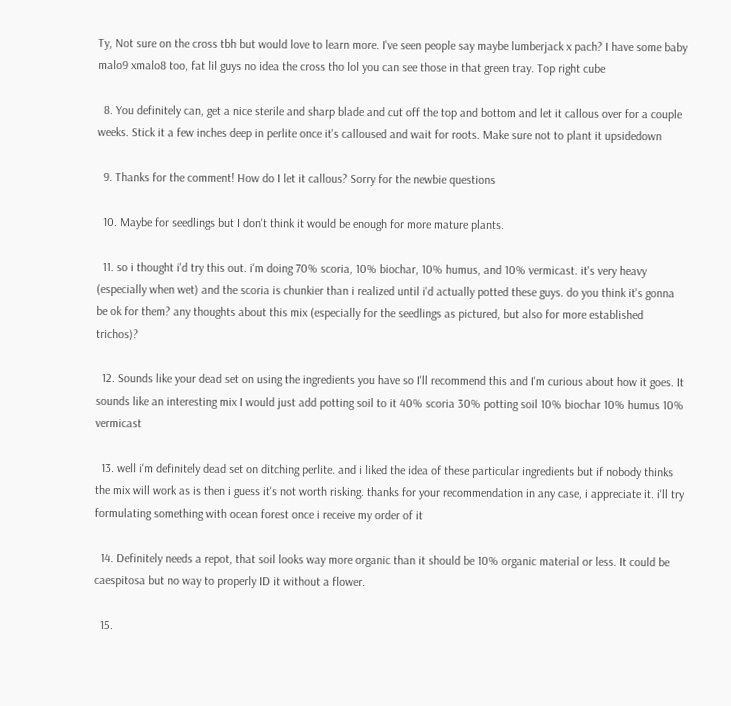Ty, Not sure on the cross tbh but would love to learn more. I've seen people say maybe lumberjack x pach? I have some baby malo9 xmalo8 too, fat lil guys no idea the cross tho lol you can see those in that green tray. Top right cube

  8. You definitely can, get a nice sterile and sharp blade and cut off the top and bottom and let it callous over for a couple weeks. Stick it a few inches deep in perlite once it's calloused and wait for roots. Make sure not to plant it upsidedown

  9. Thanks for the comment! How do I let it callous? Sorry for the newbie questions

  10. Maybe for seedlings but I don't think it would be enough for more mature plants.

  11. so i thought i'd try this out. i'm doing 70% scoria, 10% biochar, 10% humus, and 10% vermicast. it's very heavy (especially when wet) and the scoria is chunkier than i realized until i'd actually potted these guys. do you think it's gonna be ok for them? any thoughts about this mix (especially for the seedlings as pictured, but also for more established trichos)?

  12. Sounds like your dead set on using the ingredients you have so I'll recommend this and I'm curious about how it goes. It sounds like an interesting mix I would just add potting soil to it 40% scoria 30% potting soil 10% biochar 10% humus 10% vermicast

  13. well i'm definitely dead set on ditching perlite. and i liked the idea of these particular ingredients but if nobody thinks the mix will work as is then i guess it's not worth risking. thanks for your recommendation in any case, i appreciate it. i'll try formulating something with ocean forest once i receive my order of it

  14. Definitely needs a repot, that soil looks way more organic than it should be 10% organic material or less. It could be caespitosa but no way to properly ID it without a flower.

  15.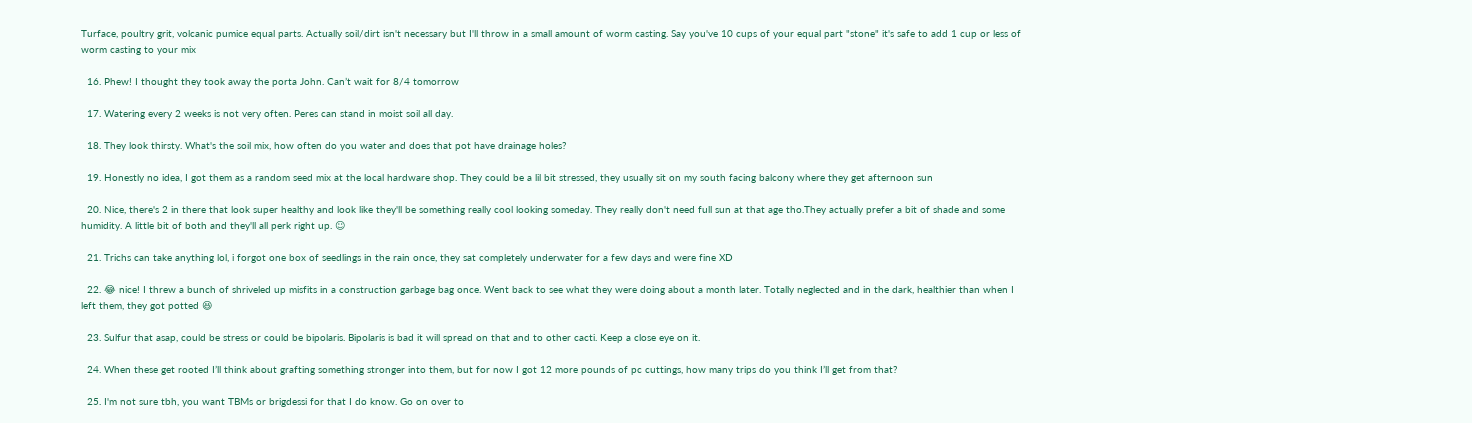Turface, poultry grit, volcanic pumice equal parts. Actually soil/dirt isn't necessary but I'll throw in a small amount of worm casting. Say you've 10 cups of your equal part "stone" it's safe to add 1 cup or less of worm casting to your mix

  16. Phew! I thought they took away the porta John. Can’t wait for 8/4 tomorrow

  17. Watering every 2 weeks is not very often. Peres can stand in moist soil all day.

  18. They look thirsty. What's the soil mix, how often do you water and does that pot have drainage holes?

  19. Honestly no idea, I got them as a random seed mix at the local hardware shop. They could be a lil bit stressed, they usually sit on my south facing balcony where they get afternoon sun

  20. Nice, there's 2 in there that look super healthy and look like they'll be something really cool looking someday. They really don't need full sun at that age tho.They actually prefer a bit of shade and some humidity. A little bit of both and they'll all perk right up. ☺

  21. Trichs can take anything lol, i forgot one box of seedlings in the rain once, they sat completely underwater for a few days and were fine XD

  22. 😂 nice! I threw a bunch of shriveled up misfits in a construction garbage bag once. Went back to see what they were doing about a month later. Totally neglected and in the dark, healthier than when I left them, they got potted 😆

  23. Sulfur that asap, could be stress or could be bipolaris. Bipolaris is bad it will spread on that and to other cacti. Keep a close eye on it.

  24. When these get rooted I’ll think about grafting something stronger into them, but for now I got 12 more pounds of pc cuttings, how many trips do you think I’ll get from that?

  25. I'm not sure tbh, you want TBMs or brigdessi for that I do know. Go on over to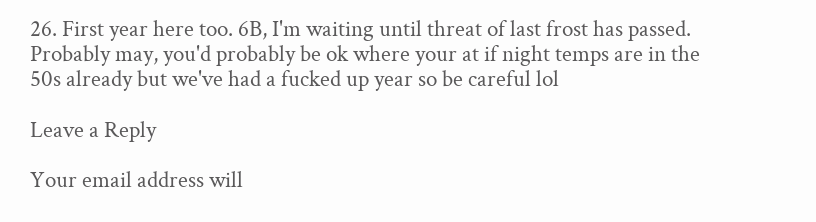26. First year here too. 6B, I'm waiting until threat of last frost has passed. Probably may, you'd probably be ok where your at if night temps are in the 50s already but we've had a fucked up year so be careful lol

Leave a Reply

Your email address will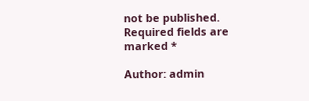not be published. Required fields are marked *

Author: admin